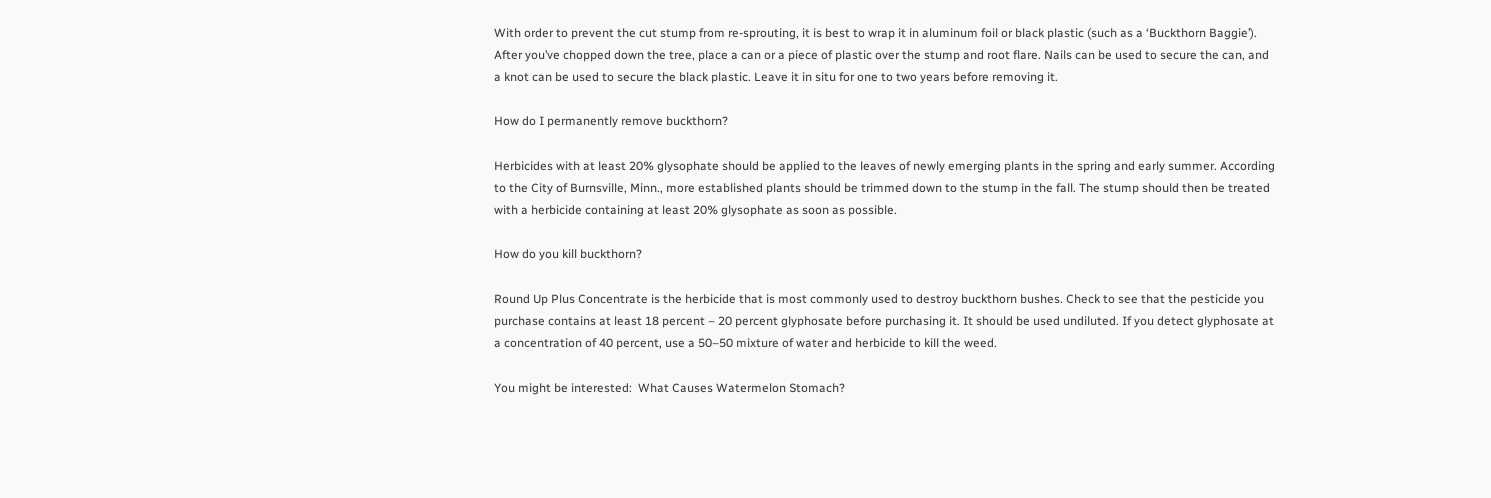With order to prevent the cut stump from re-sprouting, it is best to wrap it in aluminum foil or black plastic (such as a ‘Buckthorn Baggie’). After you’ve chopped down the tree, place a can or a piece of plastic over the stump and root flare. Nails can be used to secure the can, and a knot can be used to secure the black plastic. Leave it in situ for one to two years before removing it.

How do I permanently remove buckthorn?

Herbicides with at least 20% glysophate should be applied to the leaves of newly emerging plants in the spring and early summer. According to the City of Burnsville, Minn., more established plants should be trimmed down to the stump in the fall. The stump should then be treated with a herbicide containing at least 20% glysophate as soon as possible.

How do you kill buckthorn?

Round Up Plus Concentrate is the herbicide that is most commonly used to destroy buckthorn bushes. Check to see that the pesticide you purchase contains at least 18 percent – 20 percent glyphosate before purchasing it. It should be used undiluted. If you detect glyphosate at a concentration of 40 percent, use a 50–50 mixture of water and herbicide to kill the weed.

You might be interested:  What Causes Watermelon Stomach?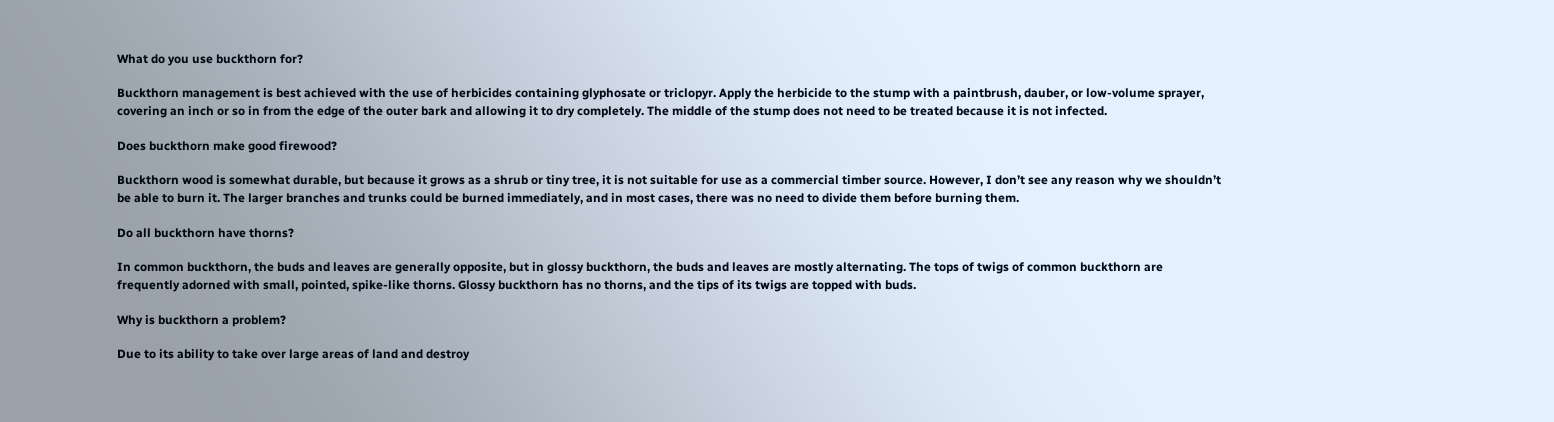What do you use buckthorn for?

Buckthorn management is best achieved with the use of herbicides containing glyphosate or triclopyr. Apply the herbicide to the stump with a paintbrush, dauber, or low-volume sprayer, covering an inch or so in from the edge of the outer bark and allowing it to dry completely. The middle of the stump does not need to be treated because it is not infected.

Does buckthorn make good firewood?

Buckthorn wood is somewhat durable, but because it grows as a shrub or tiny tree, it is not suitable for use as a commercial timber source. However, I don’t see any reason why we shouldn’t be able to burn it. The larger branches and trunks could be burned immediately, and in most cases, there was no need to divide them before burning them.

Do all buckthorn have thorns?

In common buckthorn, the buds and leaves are generally opposite, but in glossy buckthorn, the buds and leaves are mostly alternating. The tops of twigs of common buckthorn are frequently adorned with small, pointed, spike-like thorns. Glossy buckthorn has no thorns, and the tips of its twigs are topped with buds.

Why is buckthorn a problem?

Due to its ability to take over large areas of land and destroy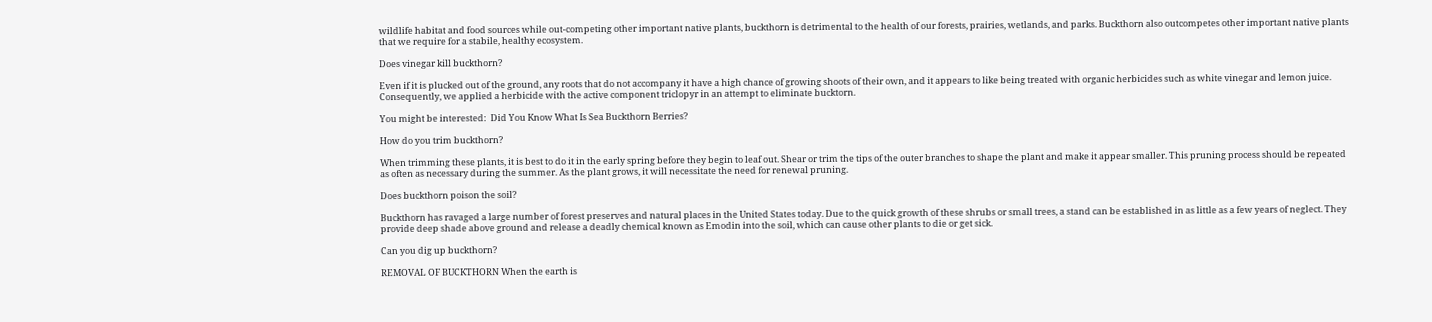wildlife habitat and food sources while out-competing other important native plants, buckthorn is detrimental to the health of our forests, prairies, wetlands, and parks. Buckthorn also outcompetes other important native plants that we require for a stabile, healthy ecosystem.

Does vinegar kill buckthorn?

Even if it is plucked out of the ground, any roots that do not accompany it have a high chance of growing shoots of their own, and it appears to like being treated with organic herbicides such as white vinegar and lemon juice. Consequently, we applied a herbicide with the active component triclopyr in an attempt to eliminate bucktorn.

You might be interested:  Did You Know What Is Sea Buckthorn Berries?

How do you trim buckthorn?

When trimming these plants, it is best to do it in the early spring before they begin to leaf out. Shear or trim the tips of the outer branches to shape the plant and make it appear smaller. This pruning process should be repeated as often as necessary during the summer. As the plant grows, it will necessitate the need for renewal pruning.

Does buckthorn poison the soil?

Buckthorn has ravaged a large number of forest preserves and natural places in the United States today. Due to the quick growth of these shrubs or small trees, a stand can be established in as little as a few years of neglect. They provide deep shade above ground and release a deadly chemical known as Emodin into the soil, which can cause other plants to die or get sick.

Can you dig up buckthorn?

REMOVAL OF BUCKTHORN When the earth is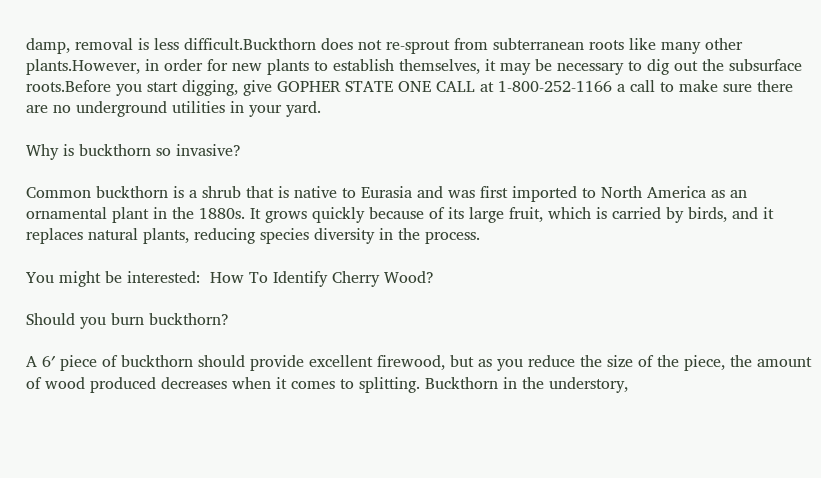damp, removal is less difficult.Buckthorn does not re-sprout from subterranean roots like many other plants.However, in order for new plants to establish themselves, it may be necessary to dig out the subsurface roots.Before you start digging, give GOPHER STATE ONE CALL at 1-800-252-1166 a call to make sure there are no underground utilities in your yard.

Why is buckthorn so invasive?

Common buckthorn is a shrub that is native to Eurasia and was first imported to North America as an ornamental plant in the 1880s. It grows quickly because of its large fruit, which is carried by birds, and it replaces natural plants, reducing species diversity in the process.

You might be interested:  How To Identify Cherry Wood?

Should you burn buckthorn?

A 6′ piece of buckthorn should provide excellent firewood, but as you reduce the size of the piece, the amount of wood produced decreases when it comes to splitting. Buckthorn in the understory,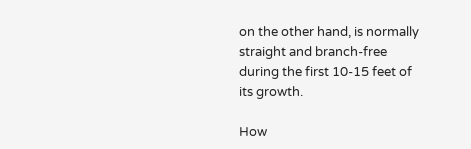on the other hand, is normally straight and branch-free during the first 10-15 feet of its growth.

How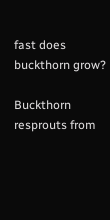fast does buckthorn grow?

Buckthorn resprouts from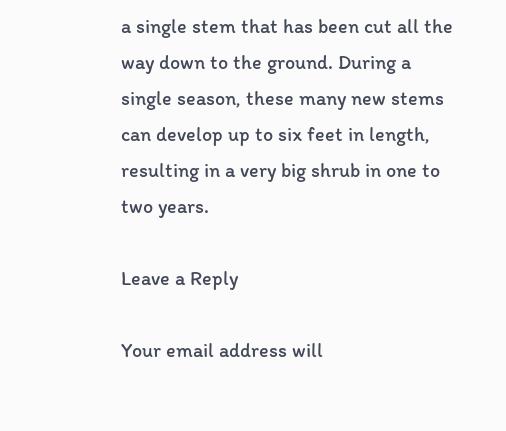a single stem that has been cut all the way down to the ground. During a single season, these many new stems can develop up to six feet in length, resulting in a very big shrub in one to two years.

Leave a Reply

Your email address will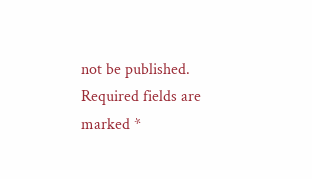not be published. Required fields are marked *